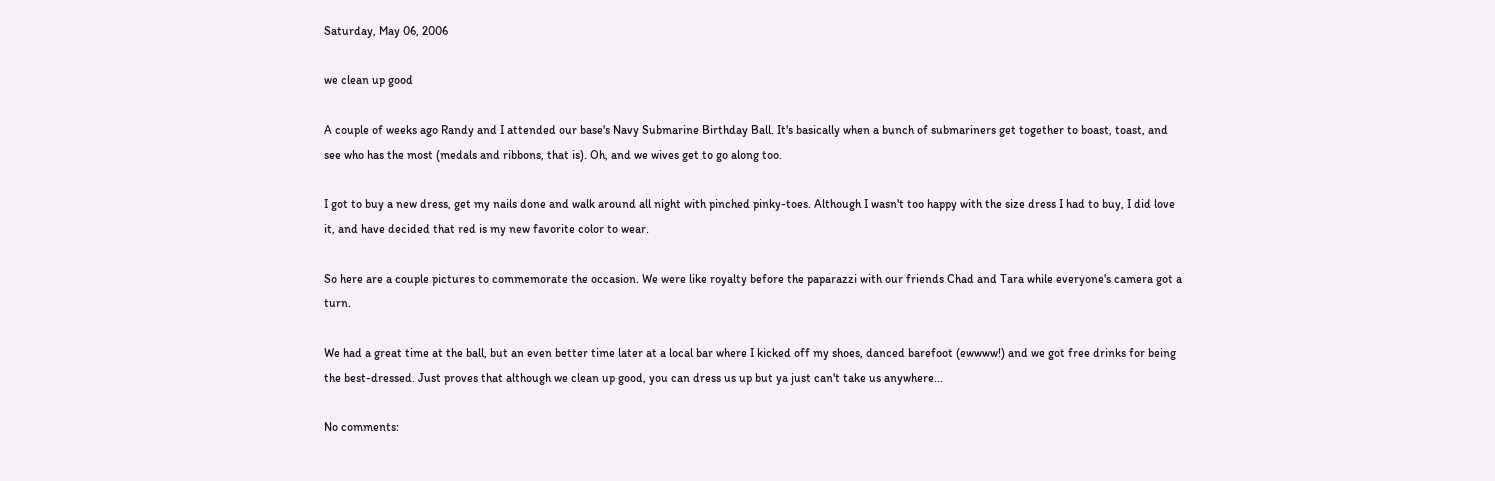Saturday, May 06, 2006

we clean up good

A couple of weeks ago Randy and I attended our base's Navy Submarine Birthday Ball. It's basically when a bunch of submariners get together to boast, toast, and see who has the most (medals and ribbons, that is). Oh, and we wives get to go along too.

I got to buy a new dress, get my nails done and walk around all night with pinched pinky-toes. Although I wasn't too happy with the size dress I had to buy, I did love it, and have decided that red is my new favorite color to wear.

So here are a couple pictures to commemorate the occasion. We were like royalty before the paparazzi with our friends Chad and Tara while everyone's camera got a turn.

We had a great time at the ball, but an even better time later at a local bar where I kicked off my shoes, danced barefoot (ewwww!) and we got free drinks for being the best-dressed. Just proves that although we clean up good, you can dress us up but ya just can't take us anywhere...

No comments: